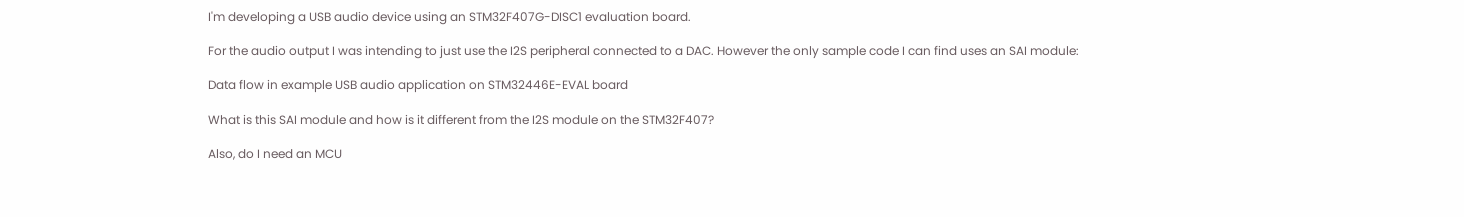I'm developing a USB audio device using an STM32F407G-DISC1 evaluation board.

For the audio output I was intending to just use the I2S peripheral connected to a DAC. However the only sample code I can find uses an SAI module:

Data flow in example USB audio application on STM32446E-EVAL board

What is this SAI module and how is it different from the I2S module on the STM32F407?

Also, do I need an MCU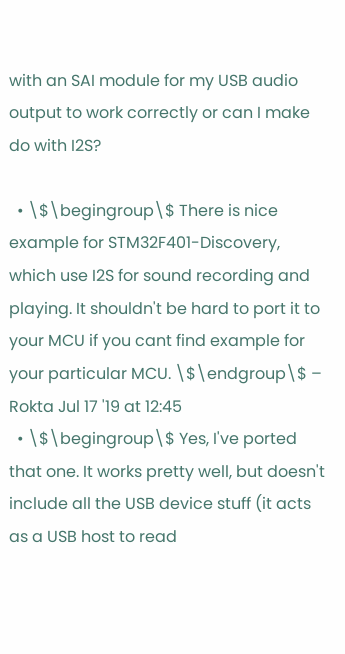with an SAI module for my USB audio output to work correctly or can I make do with I2S?

  • \$\begingroup\$ There is nice example for STM32F401-Discovery, which use I2S for sound recording and playing. It shouldn't be hard to port it to your MCU if you cant find example for your particular MCU. \$\endgroup\$ – Rokta Jul 17 '19 at 12:45
  • \$\begingroup\$ Yes, I've ported that one. It works pretty well, but doesn't include all the USB device stuff (it acts as a USB host to read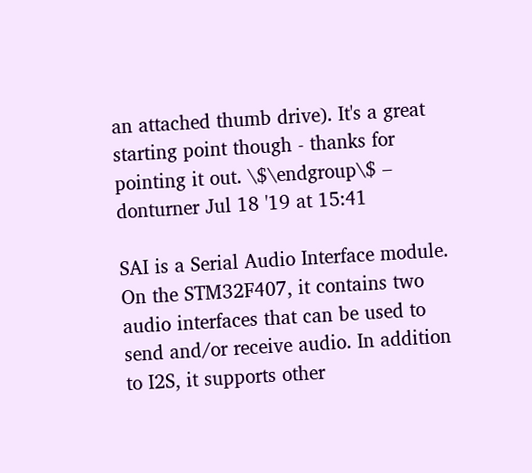an attached thumb drive). It's a great starting point though - thanks for pointing it out. \$\endgroup\$ – donturner Jul 18 '19 at 15:41

SAI is a Serial Audio Interface module. On the STM32F407, it contains two audio interfaces that can be used to send and/or receive audio. In addition to I2S, it supports other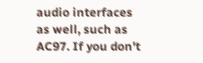audio interfaces as well, such as AC97. If you don't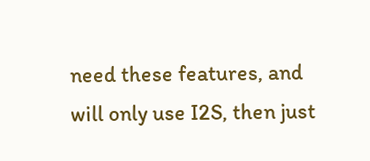need these features, and will only use I2S, then just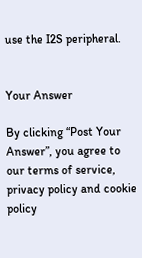use the I2S peripheral.


Your Answer

By clicking “Post Your Answer”, you agree to our terms of service, privacy policy and cookie policy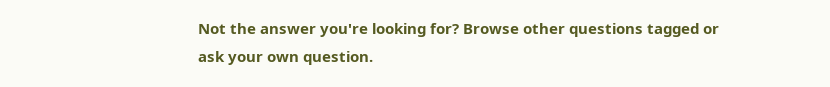Not the answer you're looking for? Browse other questions tagged or ask your own question.